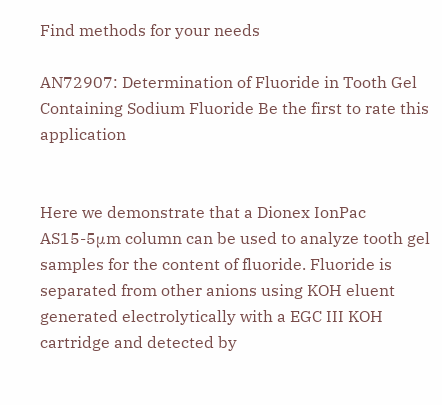Find methods for your needs

AN72907: Determination of Fluoride in Tooth Gel Containing Sodium Fluoride Be the first to rate this application


Here we demonstrate that a Dionex IonPac AS15-5μm column can be used to analyze tooth gel samples for the content of fluoride. Fluoride is separated from other anions using KOH eluent generated electrolytically with a EGC III KOH cartridge and detected by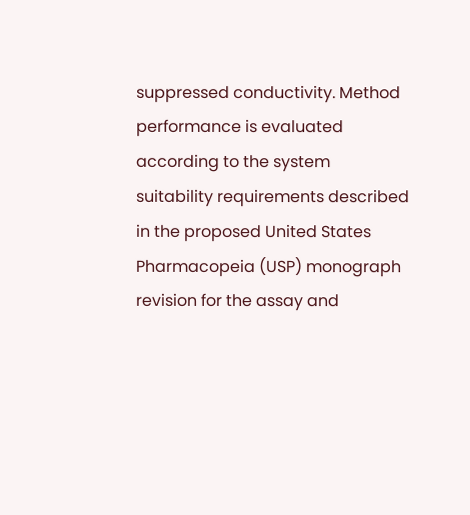suppressed conductivity. Method performance is evaluated according to the system suitability requirements described in the proposed United States Pharmacopeia (USP) monograph revision for the assay and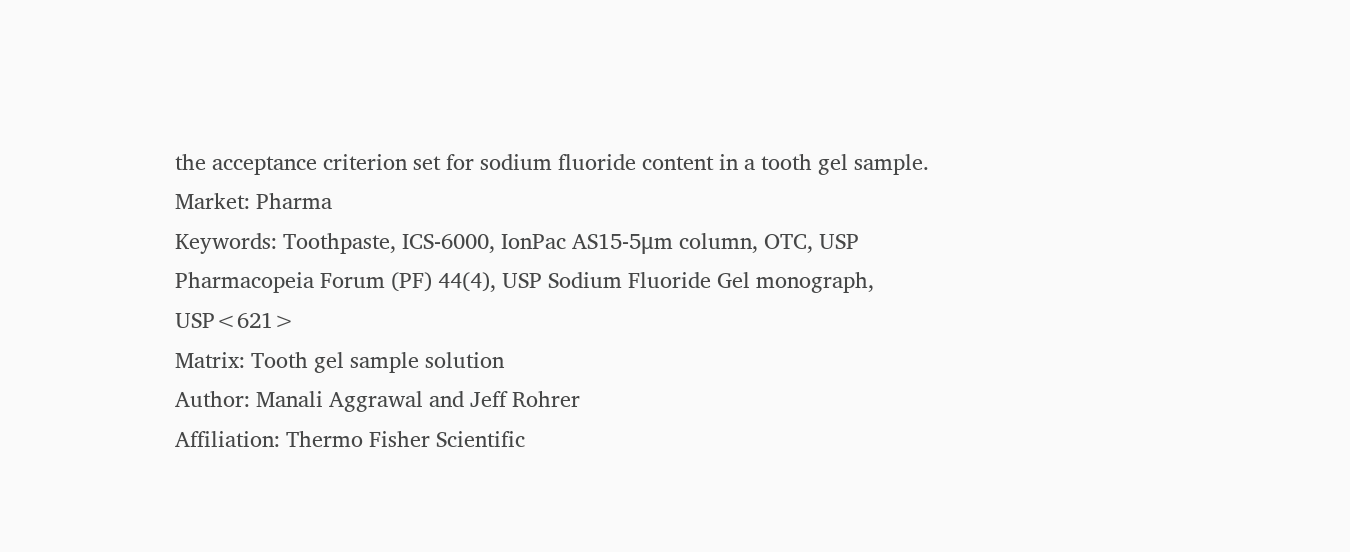the acceptance criterion set for sodium fluoride content in a tooth gel sample.
Market: Pharma
Keywords: Toothpaste, ICS-6000, IonPac AS15-5μm column, OTC, USP Pharmacopeia Forum (PF) 44(4), USP Sodium Fluoride Gel monograph, USP<621>
Matrix: Tooth gel sample solution
Author: Manali Aggrawal and Jeff Rohrer
Affiliation: Thermo Fisher Scientific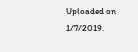Uploaded on 1/7/2019.